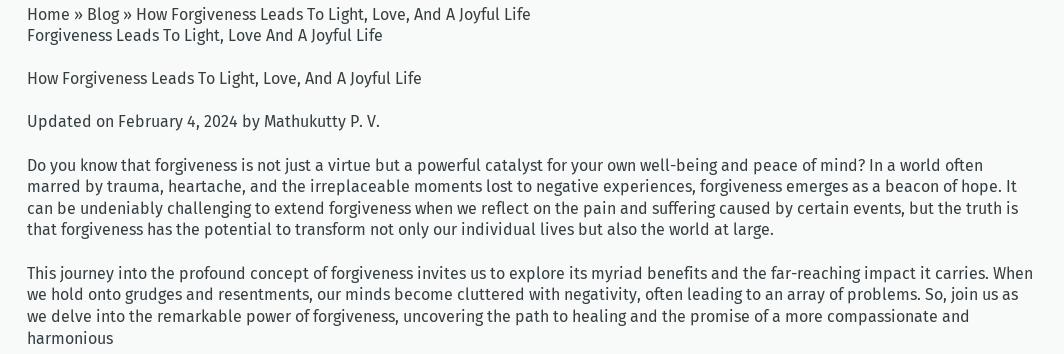Home » Blog » How Forgiveness Leads To Light, Love, And A Joyful Life
Forgiveness Leads To Light, Love And A Joyful Life

How Forgiveness Leads To Light, Love, And A Joyful Life

Updated on February 4, 2024 by Mathukutty P. V.

Do you know that forgiveness is not just a virtue but a powerful catalyst for your own well-being and peace of mind? In a world often marred by trauma, heartache, and the irreplaceable moments lost to negative experiences, forgiveness emerges as a beacon of hope. It can be undeniably challenging to extend forgiveness when we reflect on the pain and suffering caused by certain events, but the truth is that forgiveness has the potential to transform not only our individual lives but also the world at large.

This journey into the profound concept of forgiveness invites us to explore its myriad benefits and the far-reaching impact it carries. When we hold onto grudges and resentments, our minds become cluttered with negativity, often leading to an array of problems. So, join us as we delve into the remarkable power of forgiveness, uncovering the path to healing and the promise of a more compassionate and harmonious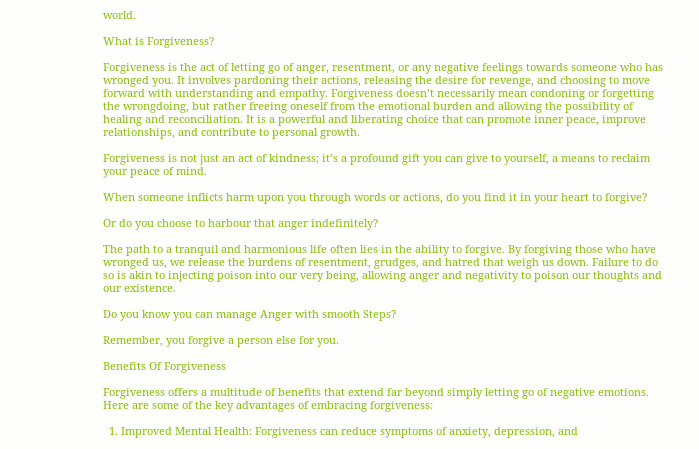world.

What is Forgiveness?

Forgiveness is the act of letting go of anger, resentment, or any negative feelings towards someone who has wronged you. It involves pardoning their actions, releasing the desire for revenge, and choosing to move forward with understanding and empathy. Forgiveness doesn’t necessarily mean condoning or forgetting the wrongdoing, but rather freeing oneself from the emotional burden and allowing the possibility of healing and reconciliation. It is a powerful and liberating choice that can promote inner peace, improve relationships, and contribute to personal growth.

Forgiveness is not just an act of kindness; it’s a profound gift you can give to yourself, a means to reclaim your peace of mind.

When someone inflicts harm upon you through words or actions, do you find it in your heart to forgive?

Or do you choose to harbour that anger indefinitely?

The path to a tranquil and harmonious life often lies in the ability to forgive. By forgiving those who have wronged us, we release the burdens of resentment, grudges, and hatred that weigh us down. Failure to do so is akin to injecting poison into our very being, allowing anger and negativity to poison our thoughts and our existence.

Do you know you can manage Anger with smooth Steps?

Remember, you forgive a person else for you.

Benefits Of Forgiveness

Forgiveness offers a multitude of benefits that extend far beyond simply letting go of negative emotions. Here are some of the key advantages of embracing forgiveness:

  1. Improved Mental Health: Forgiveness can reduce symptoms of anxiety, depression, and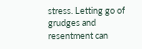stress. Letting go of grudges and resentment can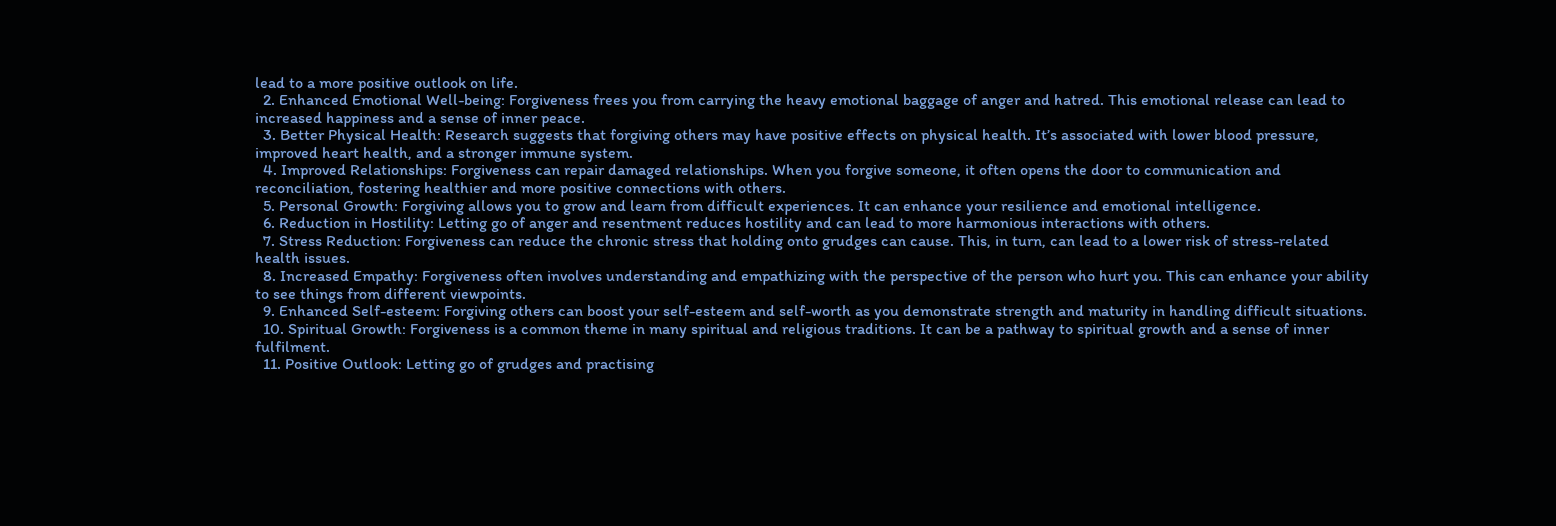lead to a more positive outlook on life.
  2. Enhanced Emotional Well-being: Forgiveness frees you from carrying the heavy emotional baggage of anger and hatred. This emotional release can lead to increased happiness and a sense of inner peace.
  3. Better Physical Health: Research suggests that forgiving others may have positive effects on physical health. It’s associated with lower blood pressure, improved heart health, and a stronger immune system.
  4. Improved Relationships: Forgiveness can repair damaged relationships. When you forgive someone, it often opens the door to communication and reconciliation, fostering healthier and more positive connections with others.
  5. Personal Growth: Forgiving allows you to grow and learn from difficult experiences. It can enhance your resilience and emotional intelligence.
  6. Reduction in Hostility: Letting go of anger and resentment reduces hostility and can lead to more harmonious interactions with others.
  7. Stress Reduction: Forgiveness can reduce the chronic stress that holding onto grudges can cause. This, in turn, can lead to a lower risk of stress-related health issues.
  8. Increased Empathy: Forgiveness often involves understanding and empathizing with the perspective of the person who hurt you. This can enhance your ability to see things from different viewpoints.
  9. Enhanced Self-esteem: Forgiving others can boost your self-esteem and self-worth as you demonstrate strength and maturity in handling difficult situations.
  10. Spiritual Growth: Forgiveness is a common theme in many spiritual and religious traditions. It can be a pathway to spiritual growth and a sense of inner fulfilment.
  11. Positive Outlook: Letting go of grudges and practising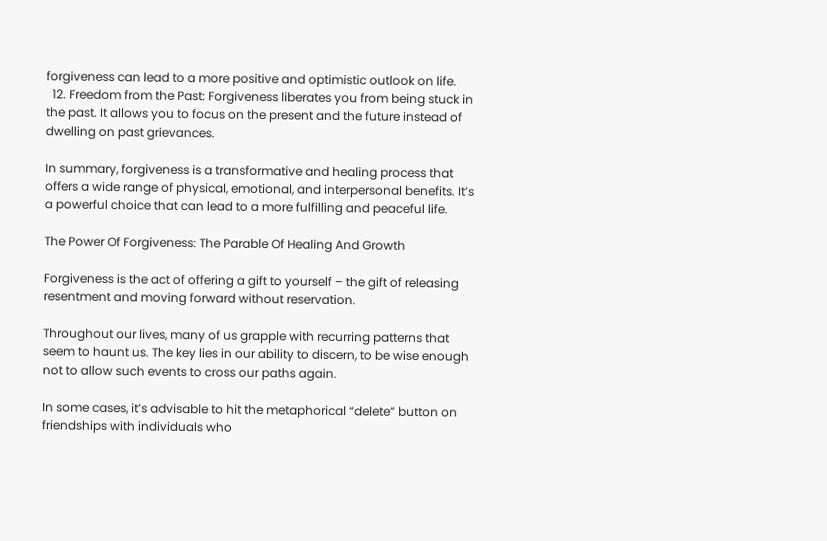forgiveness can lead to a more positive and optimistic outlook on life.
  12. Freedom from the Past: Forgiveness liberates you from being stuck in the past. It allows you to focus on the present and the future instead of dwelling on past grievances.

In summary, forgiveness is a transformative and healing process that offers a wide range of physical, emotional, and interpersonal benefits. It’s a powerful choice that can lead to a more fulfilling and peaceful life.

The Power Of Forgiveness: The Parable Of Healing And Growth

Forgiveness is the act of offering a gift to yourself – the gift of releasing resentment and moving forward without reservation.

Throughout our lives, many of us grapple with recurring patterns that seem to haunt us. The key lies in our ability to discern, to be wise enough not to allow such events to cross our paths again.

In some cases, it’s advisable to hit the metaphorical “delete” button on friendships with individuals who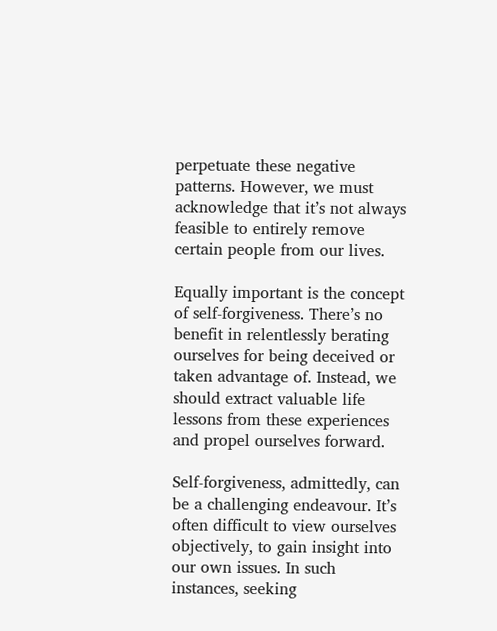perpetuate these negative patterns. However, we must acknowledge that it’s not always feasible to entirely remove certain people from our lives.

Equally important is the concept of self-forgiveness. There’s no benefit in relentlessly berating ourselves for being deceived or taken advantage of. Instead, we should extract valuable life lessons from these experiences and propel ourselves forward.

Self-forgiveness, admittedly, can be a challenging endeavour. It’s often difficult to view ourselves objectively, to gain insight into our own issues. In such instances, seeking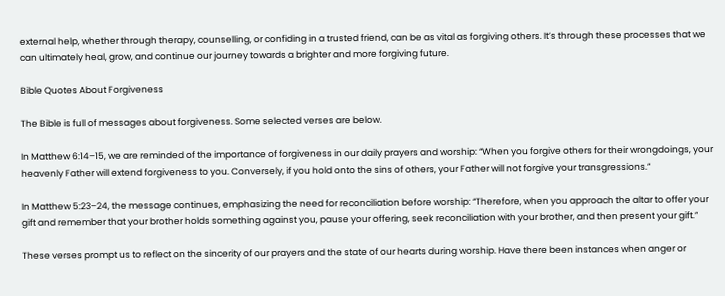external help, whether through therapy, counselling, or confiding in a trusted friend, can be as vital as forgiving others. It’s through these processes that we can ultimately heal, grow, and continue our journey towards a brighter and more forgiving future.

Bible Quotes About Forgiveness

The Bible is full of messages about forgiveness. Some selected verses are below.

In Matthew 6:14–15, we are reminded of the importance of forgiveness in our daily prayers and worship: “When you forgive others for their wrongdoings, your heavenly Father will extend forgiveness to you. Conversely, if you hold onto the sins of others, your Father will not forgive your transgressions.”

In Matthew 5:23–24, the message continues, emphasizing the need for reconciliation before worship: “Therefore, when you approach the altar to offer your gift and remember that your brother holds something against you, pause your offering, seek reconciliation with your brother, and then present your gift.”

These verses prompt us to reflect on the sincerity of our prayers and the state of our hearts during worship. Have there been instances when anger or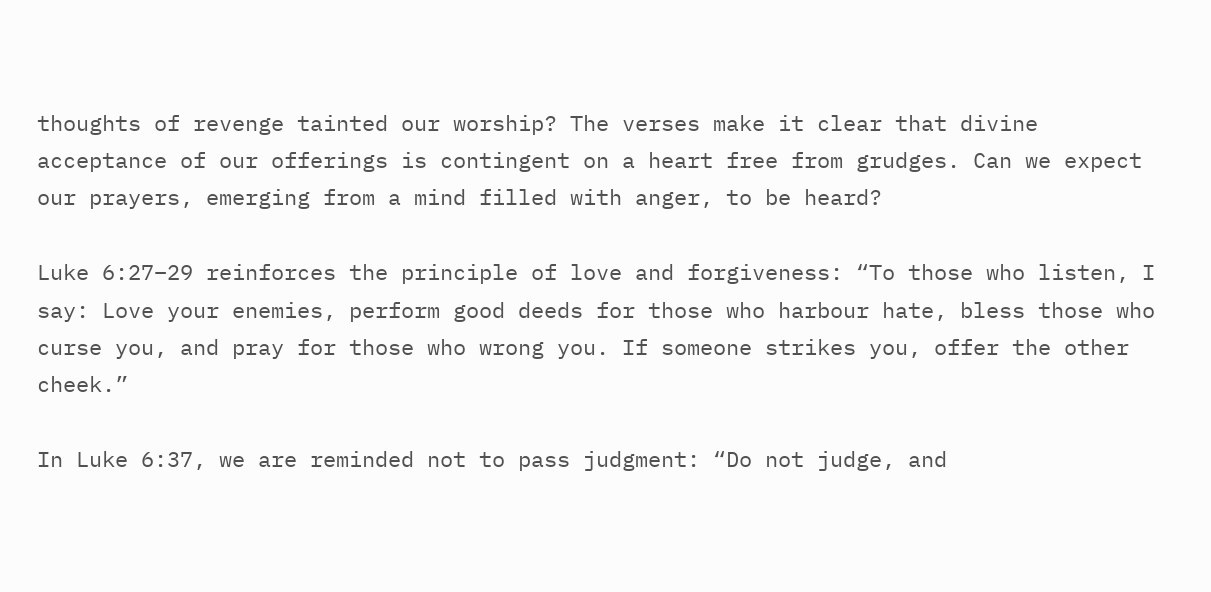thoughts of revenge tainted our worship? The verses make it clear that divine acceptance of our offerings is contingent on a heart free from grudges. Can we expect our prayers, emerging from a mind filled with anger, to be heard?

Luke 6:27–29 reinforces the principle of love and forgiveness: “To those who listen, I say: Love your enemies, perform good deeds for those who harbour hate, bless those who curse you, and pray for those who wrong you. If someone strikes you, offer the other cheek.”

In Luke 6:37, we are reminded not to pass judgment: “Do not judge, and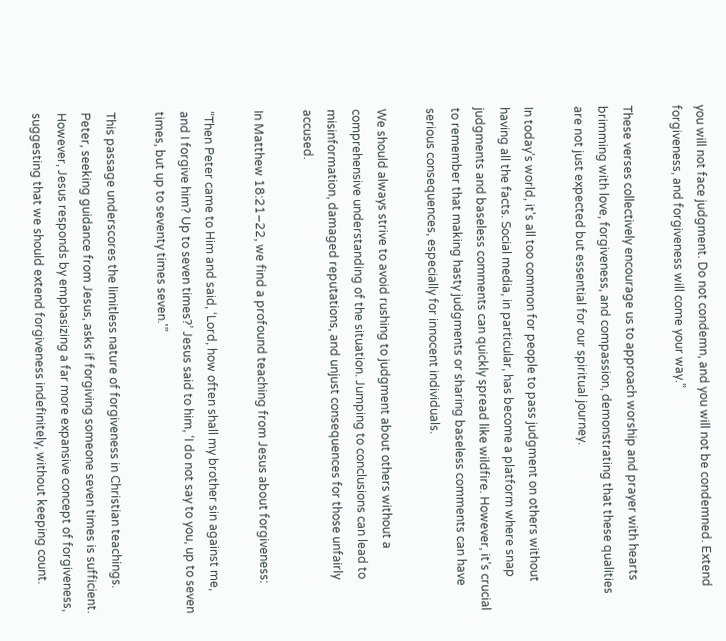you will not face judgment. Do not condemn, and you will not be condemned. Extend forgiveness, and forgiveness will come your way.”

These verses collectively encourage us to approach worship and prayer with hearts brimming with love, forgiveness, and compassion, demonstrating that these qualities are not just expected but essential for our spiritual journey.

In today’s world, it’s all too common for people to pass judgment on others without having all the facts. Social media, in particular, has become a platform where snap judgments and baseless comments can quickly spread like wildfire. However, it’s crucial to remember that making hasty judgments or sharing baseless comments can have serious consequences, especially for innocent individuals.

We should always strive to avoid rushing to judgment about others without a comprehensive understanding of the situation. Jumping to conclusions can lead to misinformation, damaged reputations, and unjust consequences for those unfairly accused.

In Matthew 18:21–22, we find a profound teaching from Jesus about forgiveness:

“Then Peter came to Him and said, ‘Lord, how often shall my brother sin against me, and I forgive him? Up to seven times?’ Jesus said to him, ‘I do not say to you, up to seven times, but up to seventy times seven.'”

This passage underscores the limitless nature of forgiveness in Christian teachings. Peter, seeking guidance from Jesus, asks if forgiving someone seven times is sufficient. However, Jesus responds by emphasizing a far more expansive concept of forgiveness, suggesting that we should extend forgiveness indefinitely, without keeping count.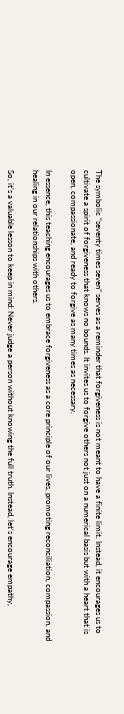The symbolic “seventy times seven” serves as a reminder that forgiveness is not meant to have a finite limit. Instead, it encourages us to cultivate a spirit of forgiveness that knows no bounds. It invites us to forgive others not just on a numerical basis but with a heart that is open, compassionate, and ready to forgive as many times as necessary.

In essence, this teaching encourages us to embrace forgiveness as a core principle of our lives, promoting reconciliation, compassion, and healing in our relationships with others.

So, it’s a valuable lesson to keep in mind: Never judge a person without knowing the full truth. Instead, let’s encourage empathy,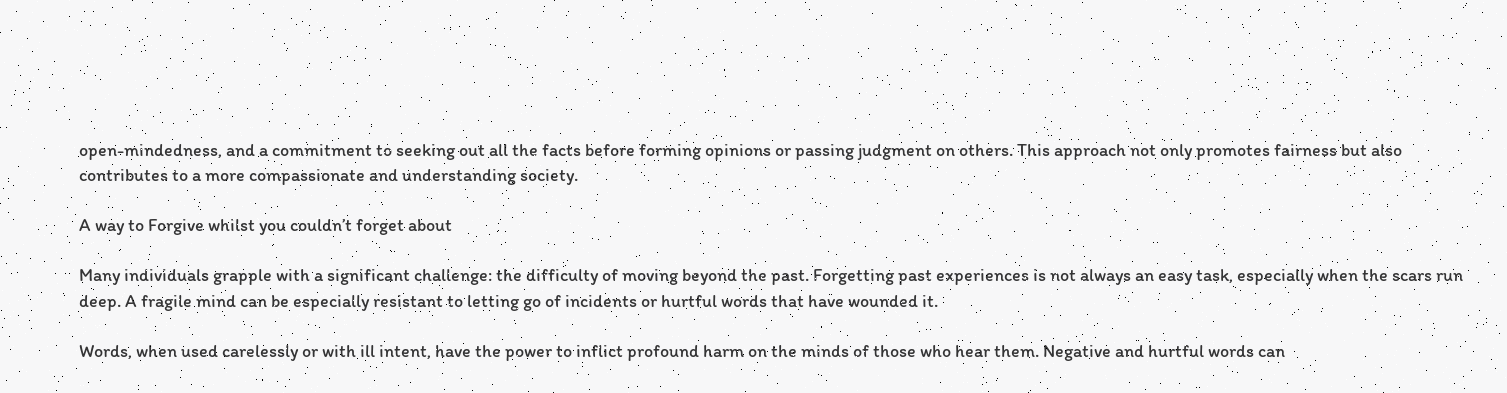open-mindedness, and a commitment to seeking out all the facts before forming opinions or passing judgment on others. This approach not only promotes fairness but also contributes to a more compassionate and understanding society.

A way to Forgive whilst you couldn’t forget about

Many individuals grapple with a significant challenge: the difficulty of moving beyond the past. Forgetting past experiences is not always an easy task, especially when the scars run deep. A fragile mind can be especially resistant to letting go of incidents or hurtful words that have wounded it.

Words, when used carelessly or with ill intent, have the power to inflict profound harm on the minds of those who hear them. Negative and hurtful words can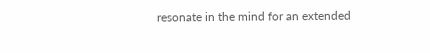resonate in the mind for an extended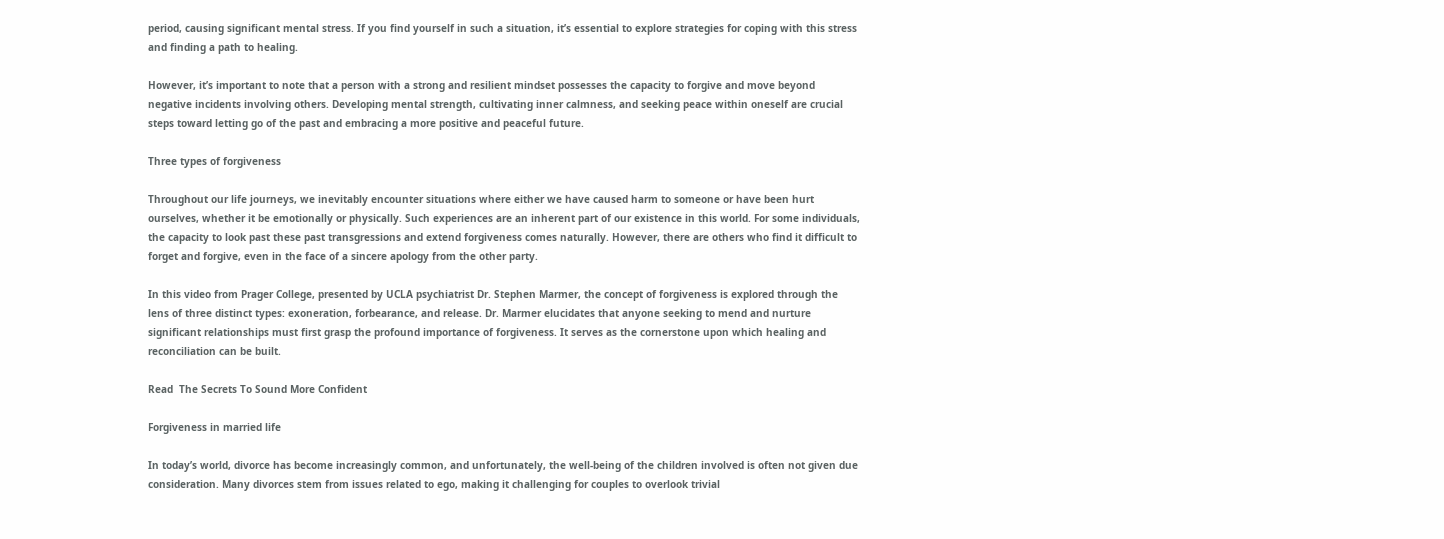period, causing significant mental stress. If you find yourself in such a situation, it’s essential to explore strategies for coping with this stress and finding a path to healing.

However, it’s important to note that a person with a strong and resilient mindset possesses the capacity to forgive and move beyond negative incidents involving others. Developing mental strength, cultivating inner calmness, and seeking peace within oneself are crucial steps toward letting go of the past and embracing a more positive and peaceful future.

Three types of forgiveness

Throughout our life journeys, we inevitably encounter situations where either we have caused harm to someone or have been hurt ourselves, whether it be emotionally or physically. Such experiences are an inherent part of our existence in this world. For some individuals, the capacity to look past these past transgressions and extend forgiveness comes naturally. However, there are others who find it difficult to forget and forgive, even in the face of a sincere apology from the other party.

In this video from Prager College, presented by UCLA psychiatrist Dr. Stephen Marmer, the concept of forgiveness is explored through the lens of three distinct types: exoneration, forbearance, and release. Dr. Marmer elucidates that anyone seeking to mend and nurture significant relationships must first grasp the profound importance of forgiveness. It serves as the cornerstone upon which healing and reconciliation can be built.

Read  The Secrets To Sound More Confident

Forgiveness in married life

In today’s world, divorce has become increasingly common, and unfortunately, the well-being of the children involved is often not given due consideration. Many divorces stem from issues related to ego, making it challenging for couples to overlook trivial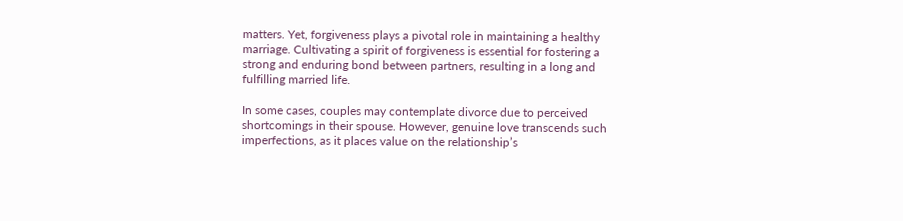matters. Yet, forgiveness plays a pivotal role in maintaining a healthy marriage. Cultivating a spirit of forgiveness is essential for fostering a strong and enduring bond between partners, resulting in a long and fulfilling married life.

In some cases, couples may contemplate divorce due to perceived shortcomings in their spouse. However, genuine love transcends such imperfections, as it places value on the relationship’s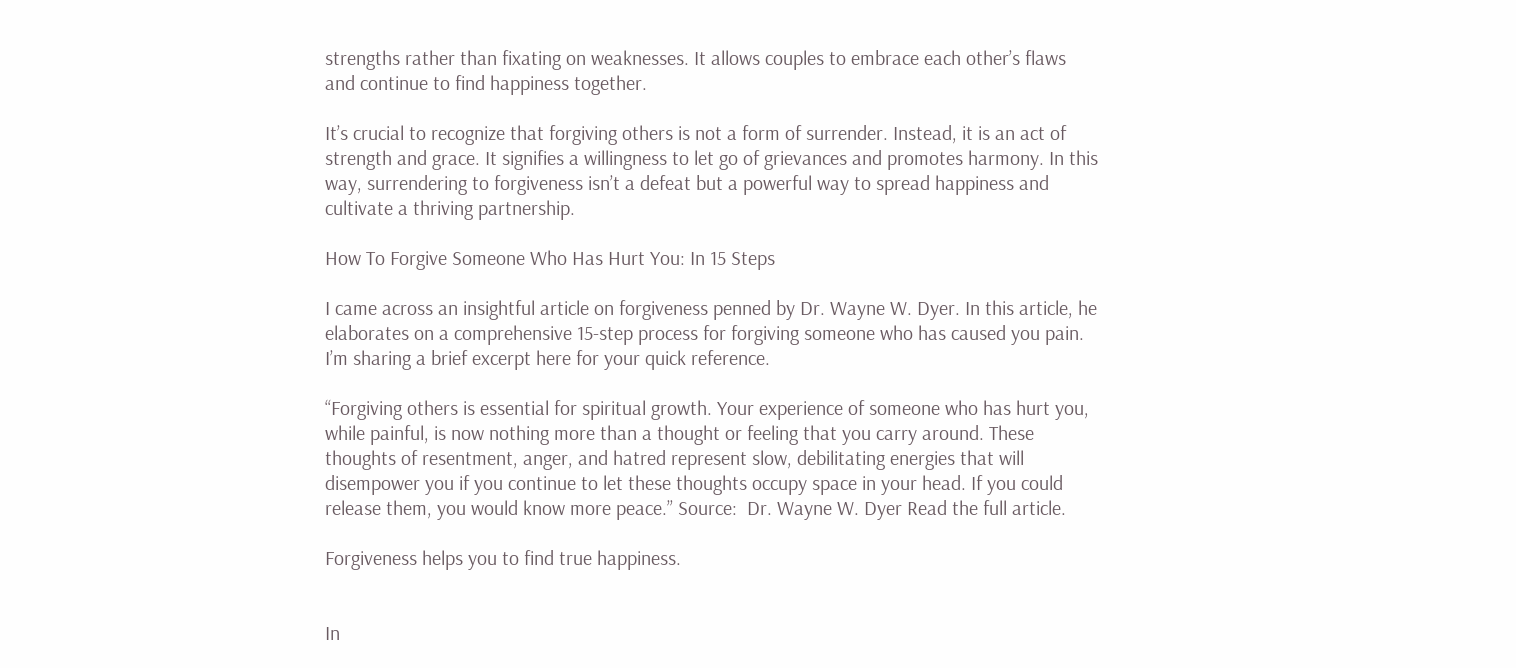strengths rather than fixating on weaknesses. It allows couples to embrace each other’s flaws and continue to find happiness together.

It’s crucial to recognize that forgiving others is not a form of surrender. Instead, it is an act of strength and grace. It signifies a willingness to let go of grievances and promotes harmony. In this way, surrendering to forgiveness isn’t a defeat but a powerful way to spread happiness and cultivate a thriving partnership.

How To Forgive Someone Who Has Hurt You: In 15 Steps

I came across an insightful article on forgiveness penned by Dr. Wayne W. Dyer. In this article, he elaborates on a comprehensive 15-step process for forgiving someone who has caused you pain. I’m sharing a brief excerpt here for your quick reference.

“Forgiving others is essential for spiritual growth. Your experience of someone who has hurt you, while painful, is now nothing more than a thought or feeling that you carry around. These thoughts of resentment, anger, and hatred represent slow, debilitating energies that will disempower you if you continue to let these thoughts occupy space in your head. If you could release them, you would know more peace.” Source:  Dr. Wayne W. Dyer Read the full article.

Forgiveness helps you to find true happiness.


In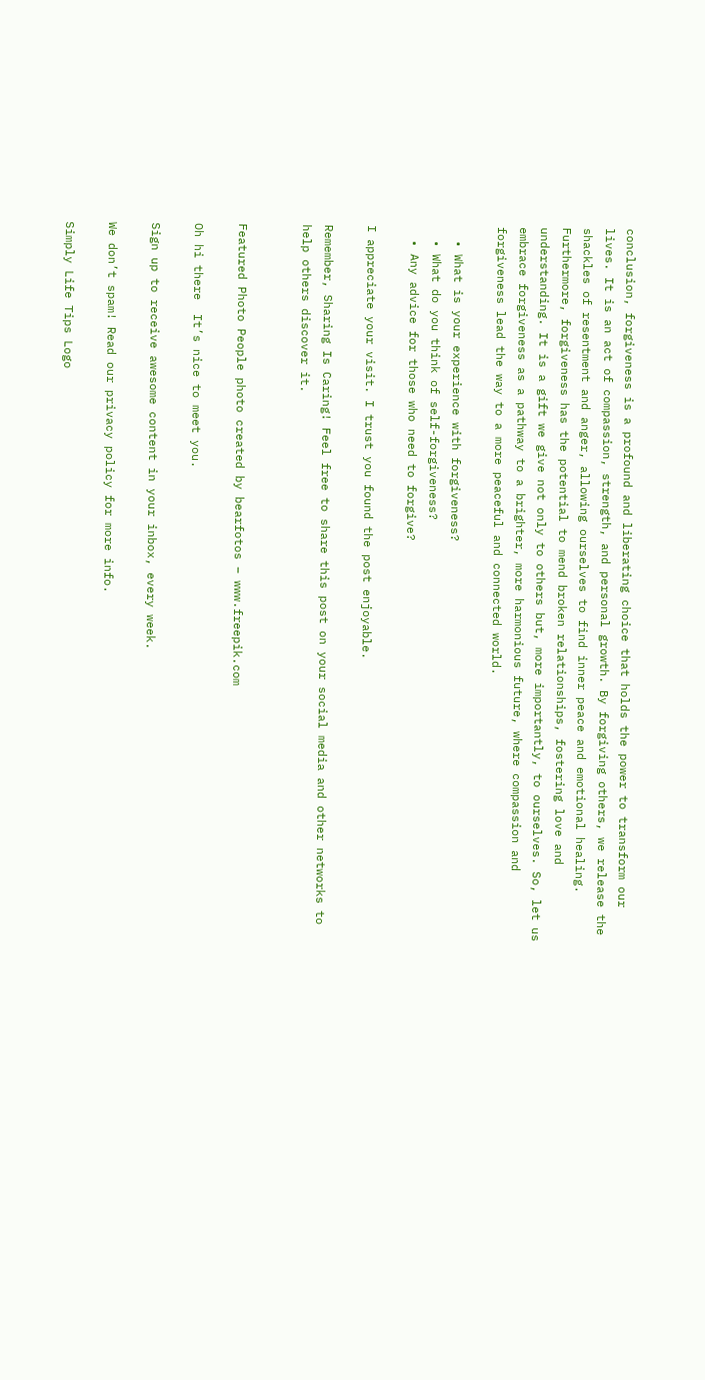conclusion, forgiveness is a profound and liberating choice that holds the power to transform our lives. It is an act of compassion, strength, and personal growth. By forgiving others, we release the shackles of resentment and anger, allowing ourselves to find inner peace and emotional healing. Furthermore, forgiveness has the potential to mend broken relationships, fostering love and understanding. It is a gift we give not only to others but, more importantly, to ourselves. So, let us embrace forgiveness as a pathway to a brighter, more harmonious future, where compassion and forgiveness lead the way to a more peaceful and connected world.

  • What is your experience with forgiveness?
  • What do you think of self-forgiveness?
  • Any advice for those who need to forgive?

I appreciate your visit. I trust you found the post enjoyable.

Remember, Sharing Is Caring! Feel free to share this post on your social media and other networks to help others discover it.


Featured Photo People photo created by bearfotos – www.freepik.com

Oh hi there  It’s nice to meet you.

Sign up to receive awesome content in your inbox, every week.

We don’t spam! Read our privacy policy for more info.

Simply Life Tips Logo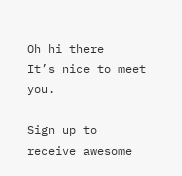Oh hi there
It’s nice to meet you.

Sign up to receive awesome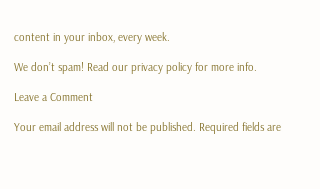content in your inbox, every week.

We don’t spam! Read our privacy policy for more info.

Leave a Comment

Your email address will not be published. Required fields are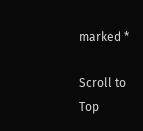marked *

Scroll to Top